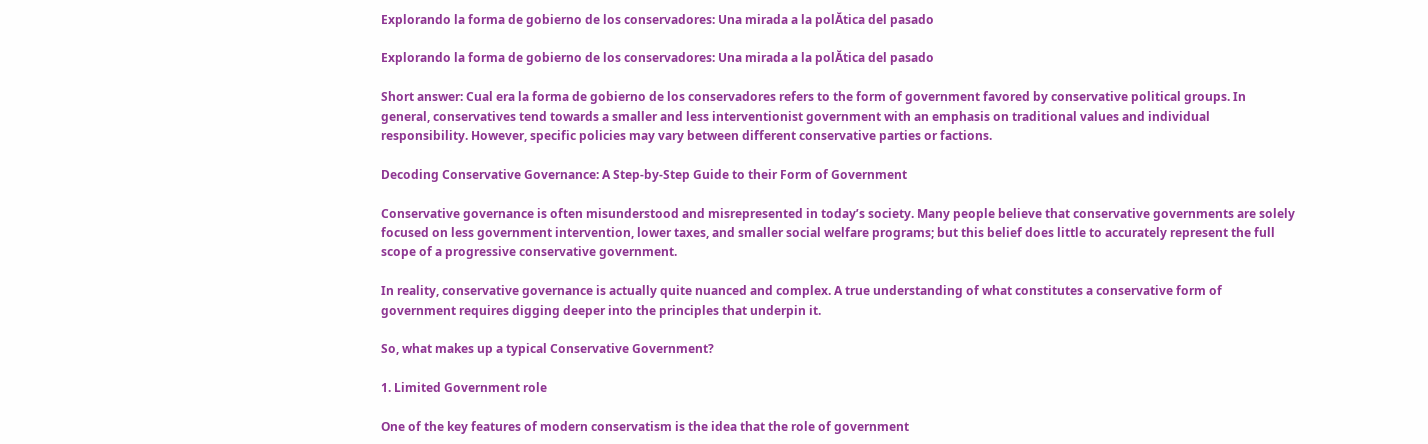Explorando la forma de gobierno de los conservadores: Una mirada a la polĂtica del pasado

Explorando la forma de gobierno de los conservadores: Una mirada a la polĂtica del pasado

Short answer: Cual era la forma de gobierno de los conservadores refers to the form of government favored by conservative political groups. In general, conservatives tend towards a smaller and less interventionist government with an emphasis on traditional values and individual responsibility. However, specific policies may vary between different conservative parties or factions.

Decoding Conservative Governance: A Step-by-Step Guide to their Form of Government

Conservative governance is often misunderstood and misrepresented in today’s society. Many people believe that conservative governments are solely focused on less government intervention, lower taxes, and smaller social welfare programs; but this belief does little to accurately represent the full scope of a progressive conservative government.

In reality, conservative governance is actually quite nuanced and complex. A true understanding of what constitutes a conservative form of government requires digging deeper into the principles that underpin it.

So, what makes up a typical Conservative Government?

1. Limited Government role

One of the key features of modern conservatism is the idea that the role of government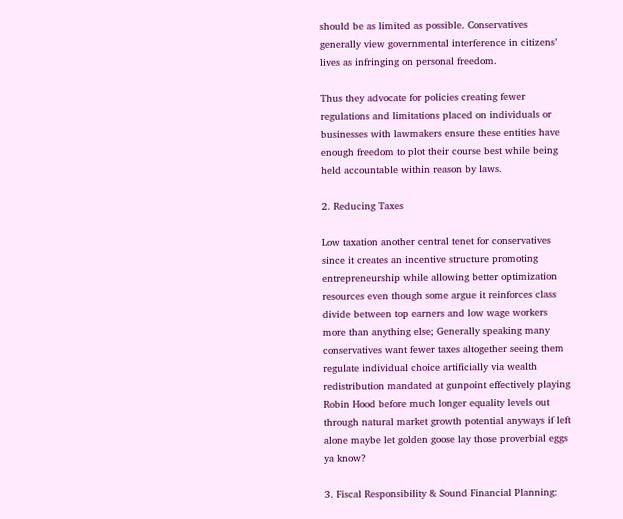should be as limited as possible. Conservatives generally view governmental interference in citizens’ lives as infringing on personal freedom.

Thus they advocate for policies creating fewer regulations and limitations placed on individuals or businesses with lawmakers ensure these entities have enough freedom to plot their course best while being held accountable within reason by laws.

2. Reducing Taxes

Low taxation another central tenet for conservatives since it creates an incentive structure promoting entrepreneurship while allowing better optimization resources even though some argue it reinforces class divide between top earners and low wage workers more than anything else; Generally speaking many conservatives want fewer taxes altogether seeing them regulate individual choice artificially via wealth redistribution mandated at gunpoint effectively playing Robin Hood before much longer equality levels out through natural market growth potential anyways if left alone maybe let golden goose lay those proverbial eggs ya know?

3. Fiscal Responsibility & Sound Financial Planning: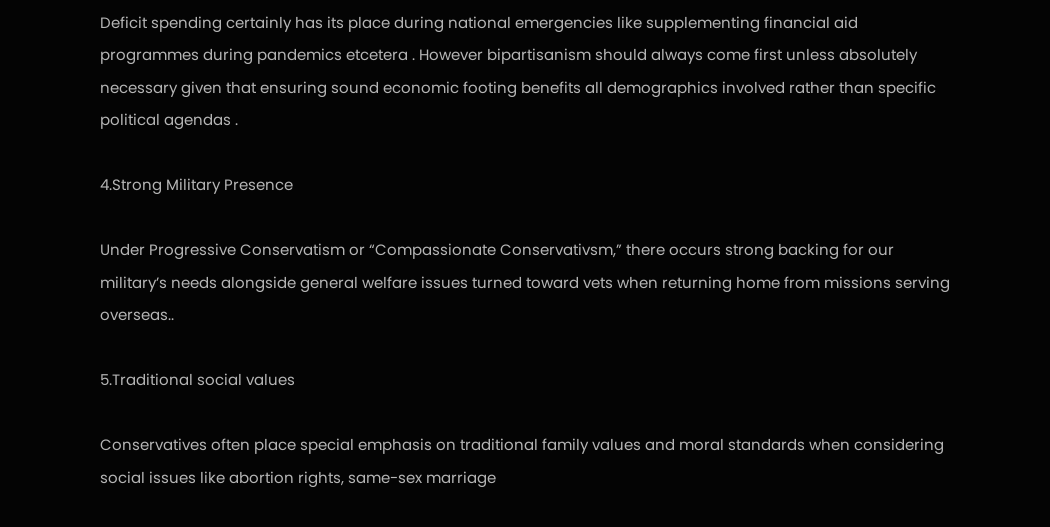Deficit spending certainly has its place during national emergencies like supplementing financial aid programmes during pandemics etcetera . However bipartisanism should always come first unless absolutely necessary given that ensuring sound economic footing benefits all demographics involved rather than specific political agendas .

4.Strong Military Presence

Under Progressive Conservatism or “Compassionate Conservativsm,” there occurs strong backing for our military’s needs alongside general welfare issues turned toward vets when returning home from missions serving overseas..

5.Traditional social values

Conservatives often place special emphasis on traditional family values and moral standards when considering social issues like abortion rights, same-sex marriage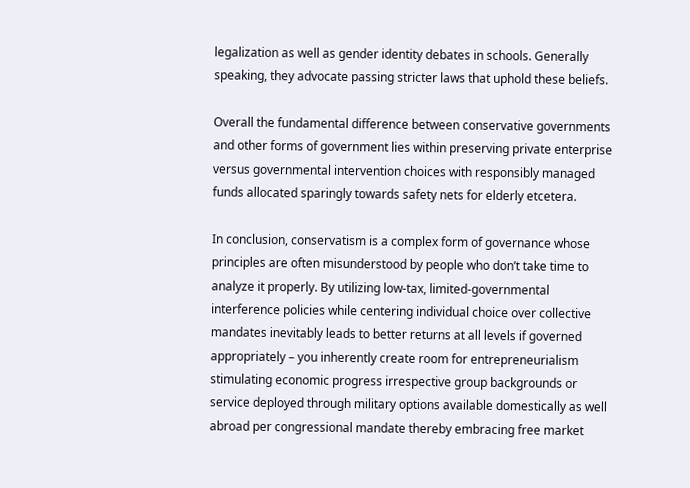legalization as well as gender identity debates in schools. Generally speaking, they advocate passing stricter laws that uphold these beliefs.

Overall the fundamental difference between conservative governments and other forms of government lies within preserving private enterprise versus governmental intervention choices with responsibly managed funds allocated sparingly towards safety nets for elderly etcetera.

In conclusion, conservatism is a complex form of governance whose principles are often misunderstood by people who don’t take time to analyze it properly. By utilizing low-tax, limited-governmental interference policies while centering individual choice over collective mandates inevitably leads to better returns at all levels if governed appropriately – you inherently create room for entrepreneurialism stimulating economic progress irrespective group backgrounds or service deployed through military options available domestically as well abroad per congressional mandate thereby embracing free market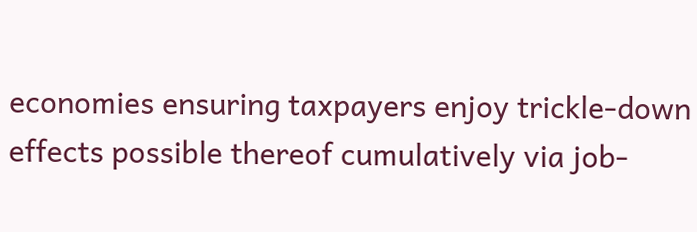economies ensuring taxpayers enjoy trickle-down effects possible thereof cumulatively via job-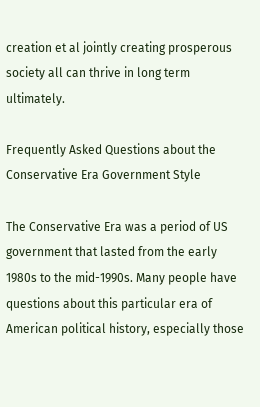creation et al jointly creating prosperous society all can thrive in long term ultimately.

Frequently Asked Questions about the Conservative Era Government Style

The Conservative Era was a period of US government that lasted from the early 1980s to the mid-1990s. Many people have questions about this particular era of American political history, especially those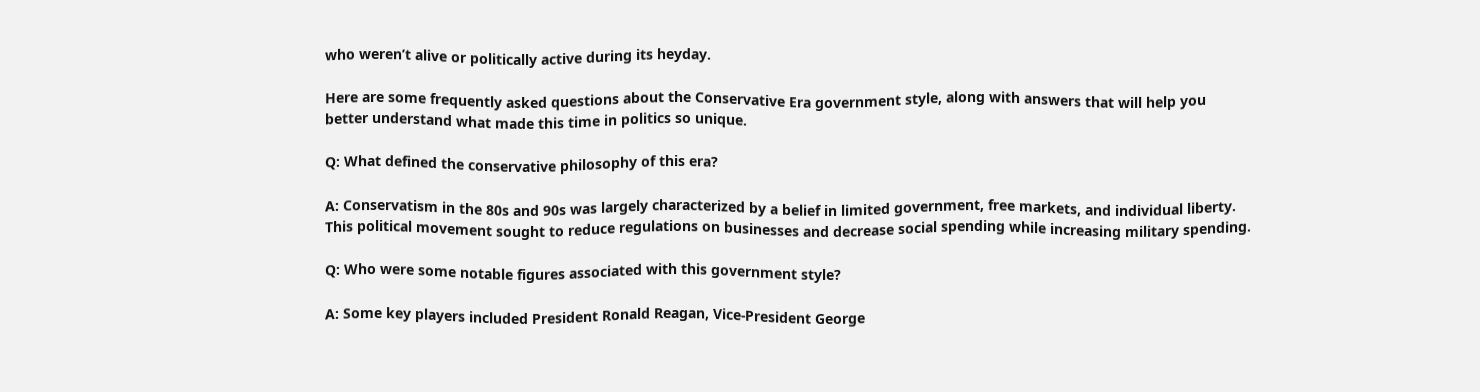who weren’t alive or politically active during its heyday.

Here are some frequently asked questions about the Conservative Era government style, along with answers that will help you better understand what made this time in politics so unique.

Q: What defined the conservative philosophy of this era?

A: Conservatism in the 80s and 90s was largely characterized by a belief in limited government, free markets, and individual liberty. This political movement sought to reduce regulations on businesses and decrease social spending while increasing military spending.

Q: Who were some notable figures associated with this government style?

A: Some key players included President Ronald Reagan, Vice-President George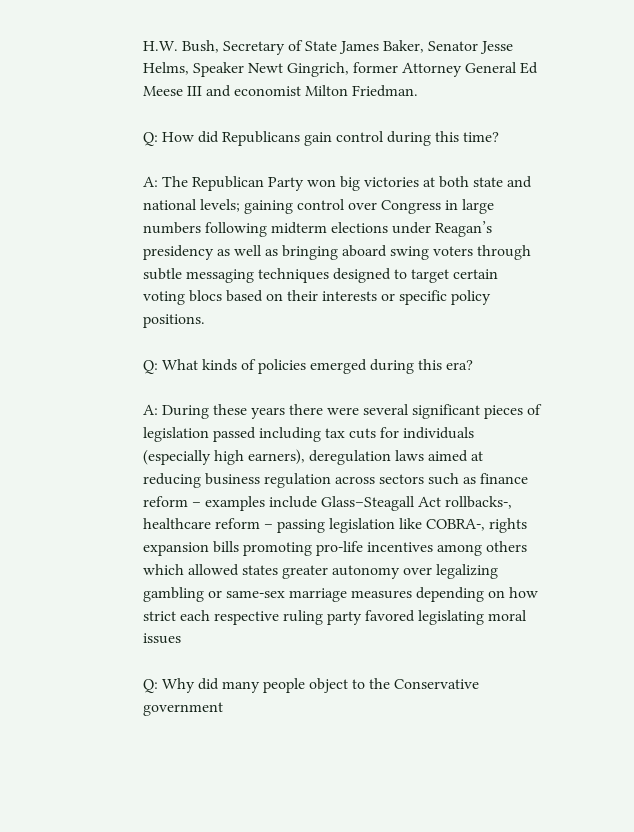H.W. Bush, Secretary of State James Baker, Senator Jesse Helms, Speaker Newt Gingrich, former Attorney General Ed Meese III and economist Milton Friedman.

Q: How did Republicans gain control during this time?

A: The Republican Party won big victories at both state and national levels; gaining control over Congress in large numbers following midterm elections under Reagan’s presidency as well as bringing aboard swing voters through subtle messaging techniques designed to target certain voting blocs based on their interests or specific policy positions.

Q: What kinds of policies emerged during this era?

A: During these years there were several significant pieces of legislation passed including tax cuts for individuals (especially high earners), deregulation laws aimed at reducing business regulation across sectors such as finance reform – examples include Glass–Steagall Act rollbacks-, healthcare reform – passing legislation like COBRA-, rights expansion bills promoting pro-life incentives among others which allowed states greater autonomy over legalizing gambling or same-sex marriage measures depending on how strict each respective ruling party favored legislating moral issues

Q: Why did many people object to the Conservative government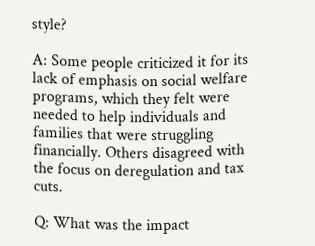style?

A: Some people criticized it for its lack of emphasis on social welfare programs, which they felt were needed to help individuals and families that were struggling financially. Others disagreed with the focus on deregulation and tax cuts.

Q: What was the impact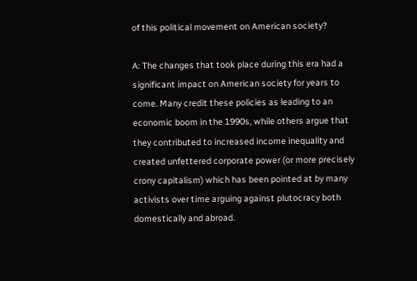of this political movement on American society?

A: The changes that took place during this era had a significant impact on American society for years to come. Many credit these policies as leading to an economic boom in the 1990s, while others argue that they contributed to increased income inequality and created unfettered corporate power (or more precisely crony capitalism) which has been pointed at by many activists over time arguing against plutocracy both domestically and abroad.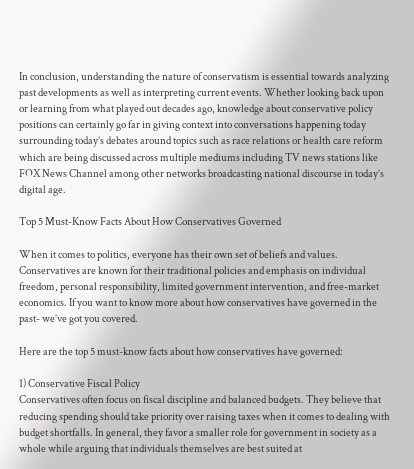In conclusion, understanding the nature of conservatism is essential towards analyzing past developments as well as interpreting current events. Whether looking back upon or learning from what played out decades ago, knowledge about conservative policy positions can certainly go far in giving context into conversations happening today surrounding today’s debates around topics such as race relations or health care reform which are being discussed across multiple mediums including TV news stations like FOX News Channel among other networks broadcasting national discourse in today’s digital age.

Top 5 Must-Know Facts About How Conservatives Governed

When it comes to politics, everyone has their own set of beliefs and values. Conservatives are known for their traditional policies and emphasis on individual freedom, personal responsibility, limited government intervention, and free-market economics. If you want to know more about how conservatives have governed in the past- we’ve got you covered.

Here are the top 5 must-know facts about how conservatives have governed:

1) Conservative Fiscal Policy
Conservatives often focus on fiscal discipline and balanced budgets. They believe that reducing spending should take priority over raising taxes when it comes to dealing with budget shortfalls. In general, they favor a smaller role for government in society as a whole while arguing that individuals themselves are best suited at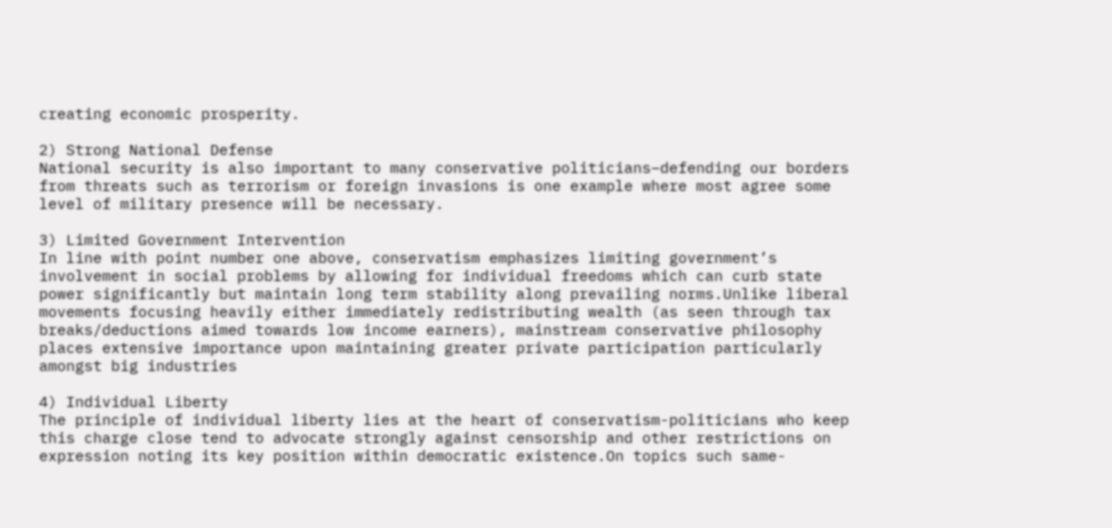creating economic prosperity.

2) Strong National Defense
National security is also important to many conservative politicians–defending our borders from threats such as terrorism or foreign invasions is one example where most agree some level of military presence will be necessary.

3) Limited Government Intervention
In line with point number one above, conservatism emphasizes limiting government’s involvement in social problems by allowing for individual freedoms which can curb state power significantly but maintain long term stability along prevailing norms.Unlike liberal movements focusing heavily either immediately redistributing wealth (as seen through tax breaks/deductions aimed towards low income earners), mainstream conservative philosophy places extensive importance upon maintaining greater private participation particularly amongst big industries

4) Individual Liberty
The principle of individual liberty lies at the heart of conservatism-politicians who keep this charge close tend to advocate strongly against censorship and other restrictions on expression noting its key position within democratic existence.On topics such same-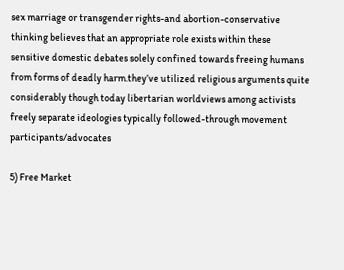sex marriage or transgender rights-and abortion-conservative thinking believes that an appropriate role exists within these sensitive domestic debates solely confined towards freeing humans from forms of deadly harm.they’ve utilized religious arguments quite considerably though today libertarian worldviews among activists freely separate ideologies typically followed-through movement participants/advocates

5) Free Market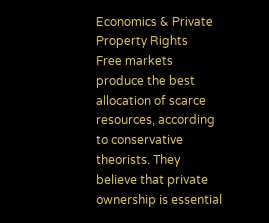Economics & Private Property Rights
Free markets produce the best allocation of scarce resources, according to conservative theorists. They believe that private ownership is essential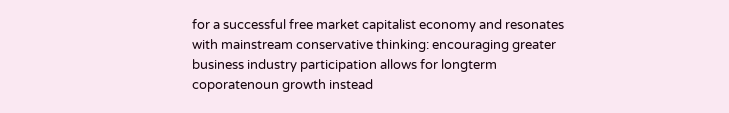for a successful free market capitalist economy and resonates with mainstream conservative thinking: encouraging greater business industry participation allows for longterm coporatenoun growth instead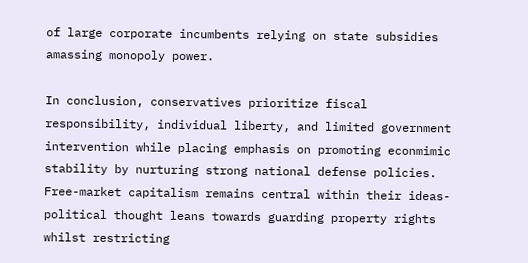of large corporate incumbents relying on state subsidies amassing monopoly power.

In conclusion, conservatives prioritize fiscal responsibility, individual liberty, and limited government intervention while placing emphasis on promoting econmimic stability by nurturing strong national defense policies. Free-market capitalism remains central within their ideas-political thought leans towards guarding property rights whilst restricting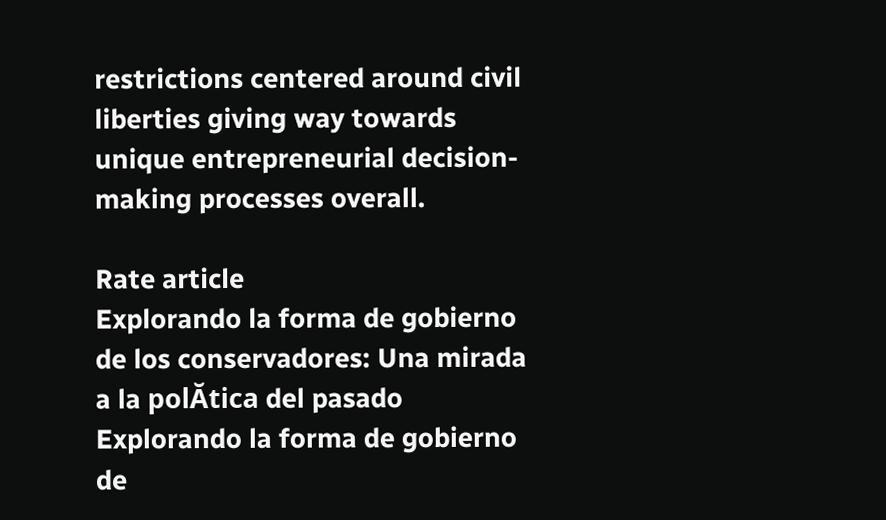restrictions centered around civil liberties giving way towards unique entrepreneurial decision-making processes overall.

Rate article
Explorando la forma de gobierno de los conservadores: Una mirada a la polĂtica del pasado
Explorando la forma de gobierno de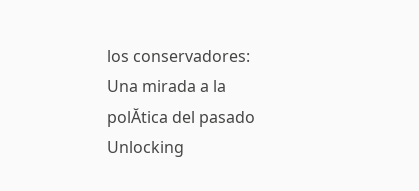los conservadores: Una mirada a la polĂtica del pasado
Unlocking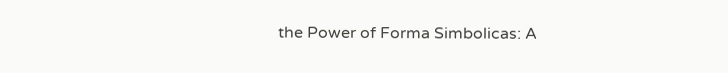the Power of Forma Simbolicas: A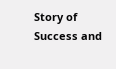Story of Success and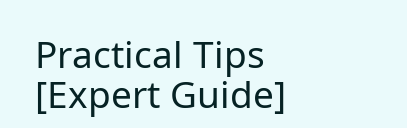Practical Tips [Expert Guide]